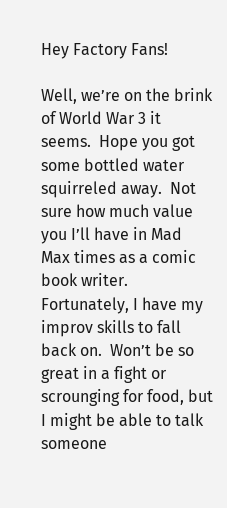Hey Factory Fans!

Well, we’re on the brink of World War 3 it seems.  Hope you got some bottled water squirreled away.  Not sure how much value you I’ll have in Mad Max times as a comic book writer.  Fortunately, I have my improv skills to fall back on.  Won’t be so great in a fight or scrounging for food, but I might be able to talk someone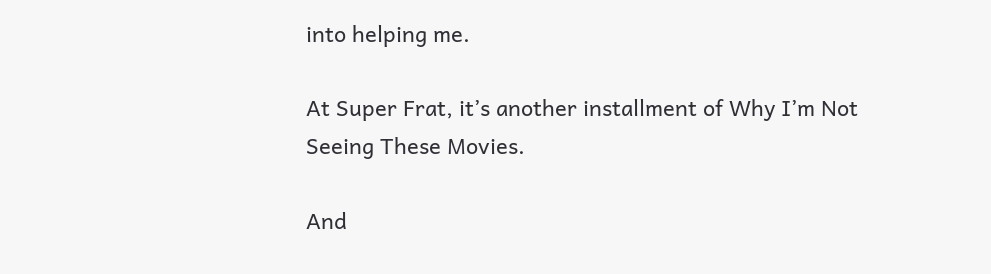into helping me.

At Super Frat, it’s another installment of Why I’m Not Seeing These Movies.

And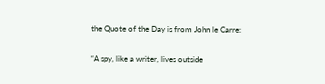the Quote of the Day is from John le Carre:

“A spy, like a writer, lives outside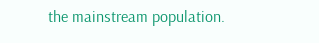the mainstream population.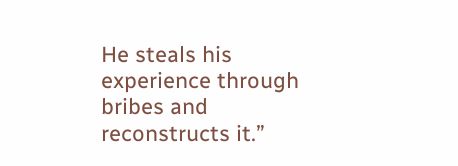He steals his experience through bribes and reconstructs it.”